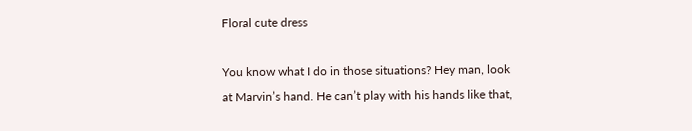Floral cute dress

You know what I do in those situations? Hey man, look at Marvin’s hand. He can’t play with his hands like that,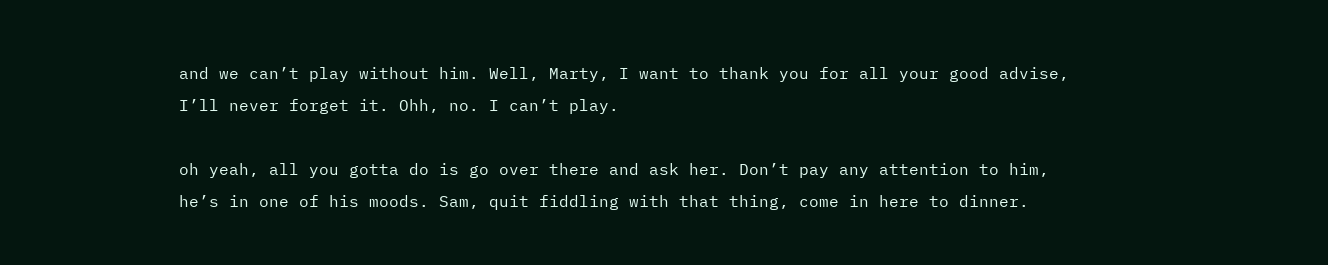and we can’t play without him. Well, Marty, I want to thank you for all your good advise, I’ll never forget it. Ohh, no. I can’t play.

oh yeah, all you gotta do is go over there and ask her. Don’t pay any attention to him, he’s in one of his moods. Sam, quit fiddling with that thing, come in here to dinner.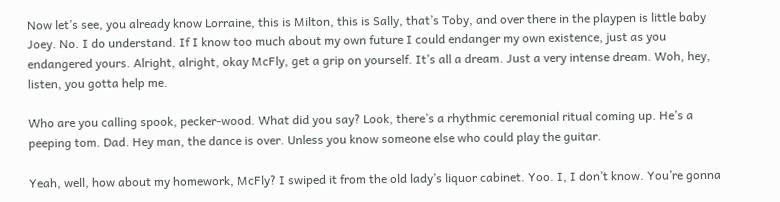Now let’s see, you already know Lorraine, this is Milton, this is Sally, that’s Toby, and over there in the playpen is little baby Joey. No. I do understand. If I know too much about my own future I could endanger my own existence, just as you endangered yours. Alright, alright, okay McFly, get a grip on yourself. It’s all a dream. Just a very intense dream. Woh, hey, listen, you gotta help me.

Who are you calling spook, pecker-wood. What did you say? Look, there’s a rhythmic ceremonial ritual coming up. He’s a peeping tom. Dad. Hey man, the dance is over. Unless you know someone else who could play the guitar.

Yeah, well, how about my homework, McFly? I swiped it from the old lady’s liquor cabinet. Yoo. I, I don’t know. You’re gonna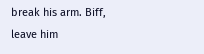break his arm. Biff, leave him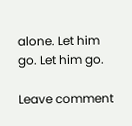alone. Let him go. Let him go.

Leave comment